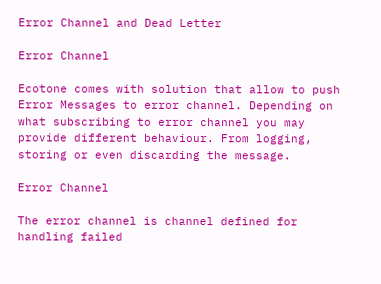Error Channel and Dead Letter

Error Channel

Ecotone comes with solution that allow to push Error Messages to error channel. Depending on what subscribing to error channel you may provide different behaviour. From logging, storing or even discarding the message.

Error Channel

The error channel is channel defined for handling failed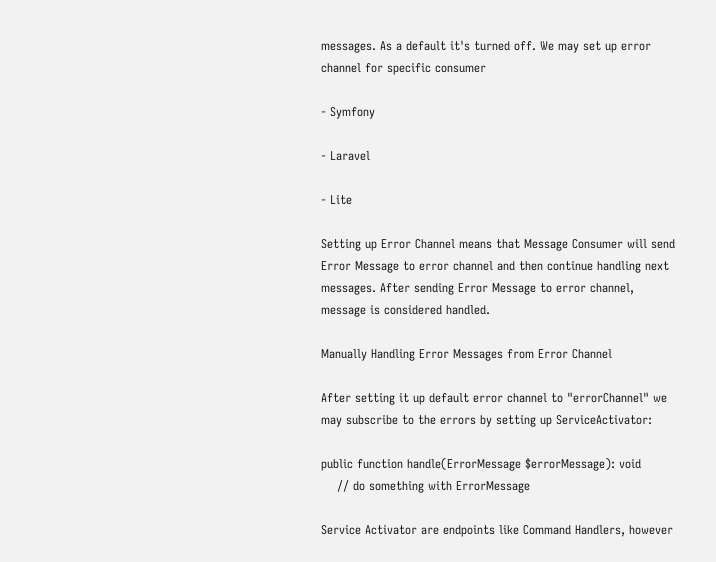messages. As a default it's turned off. We may set up error channel for specific consumer

- Symfony

- Laravel

- Lite

Setting up Error Channel means that Message Consumer will send Error Message to error channel and then continue handling next messages. After sending Error Message to error channel, message is considered handled.

Manually Handling Error Messages from Error Channel

After setting it up default error channel to "errorChannel" we may subscribe to the errors by setting up ServiceActivator:

public function handle(ErrorMessage $errorMessage): void
    // do something with ErrorMessage

Service Activator are endpoints like Command Handlers, however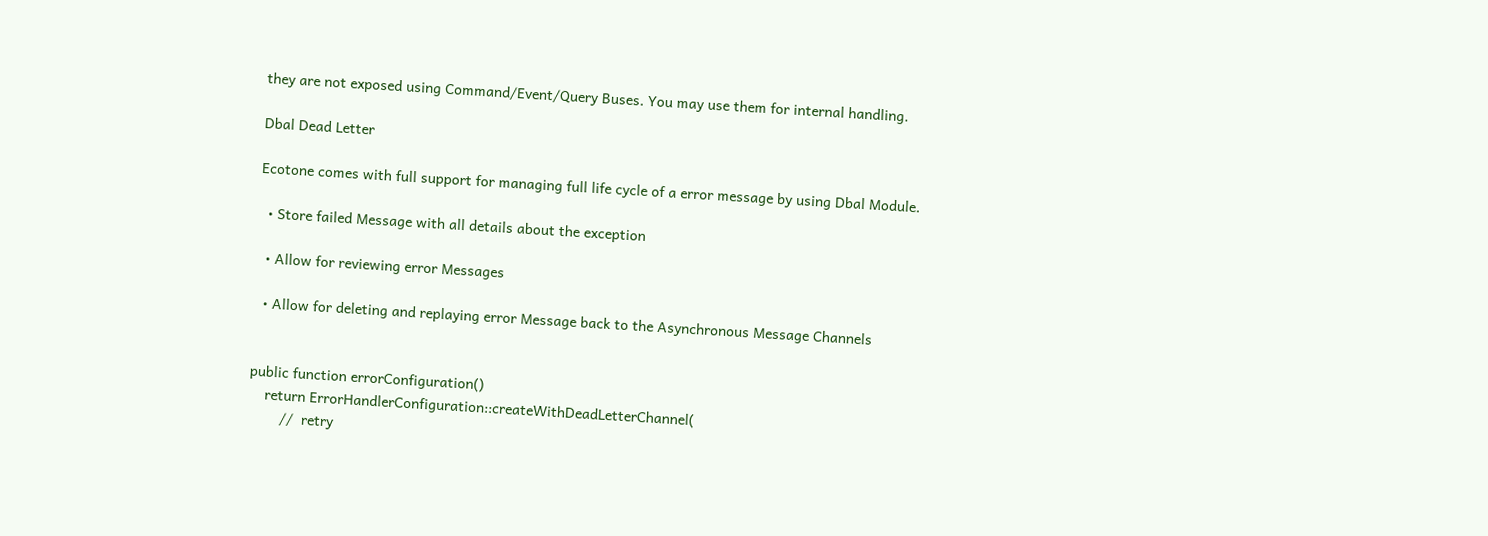they are not exposed using Command/Event/Query Buses. You may use them for internal handling.

Dbal Dead Letter

Ecotone comes with full support for managing full life cycle of a error message by using Dbal Module.

  • Store failed Message with all details about the exception

  • Allow for reviewing error Messages

  • Allow for deleting and replaying error Message back to the Asynchronous Message Channels


public function errorConfiguration()
    return ErrorHandlerConfiguration::createWithDeadLetterChannel(
        //  retry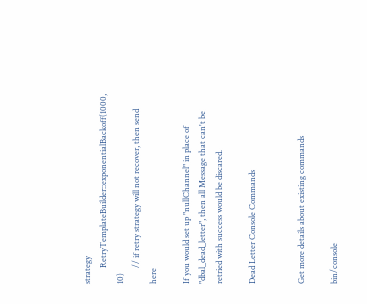strategy
        RetryTemplateBuilder::exponentialBackoff(1000, 10)
        // if retry strategy will not recover, then send here

If you would set up "nullChannel" in place of "dbal_dead_letter", then all Message that can't be retried with success would be discared.

Dead Letter Console Commands


Get more details about existing commands

bin/console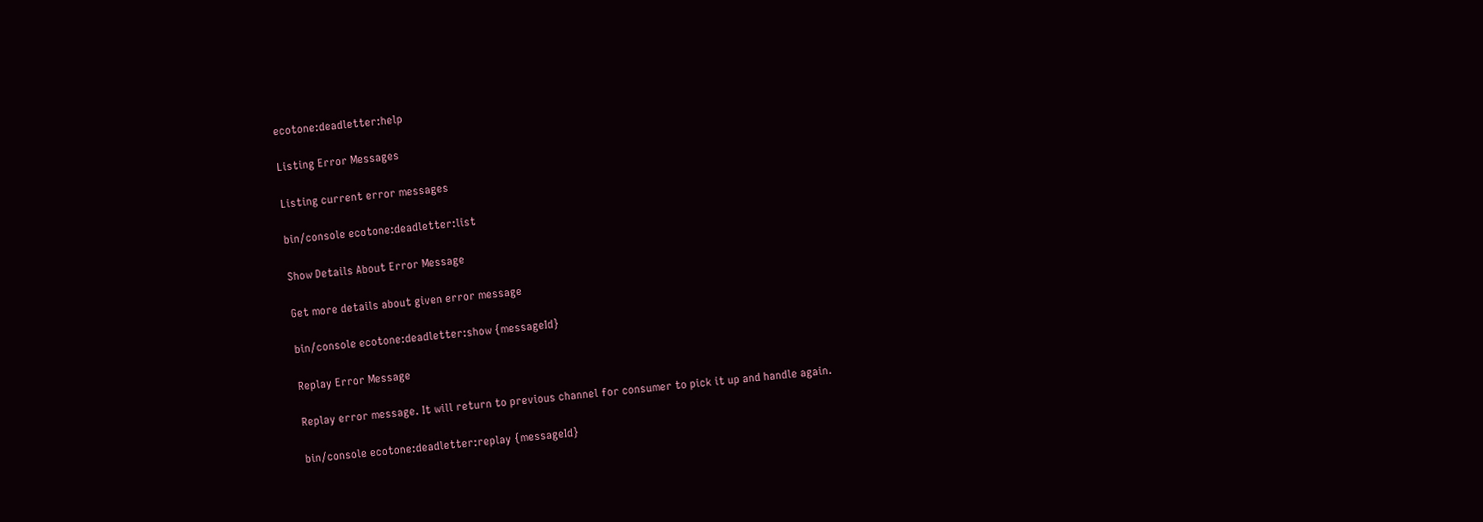ecotone:deadletter:help

Listing Error Messages

Listing current error messages

bin/console ecotone:deadletter:list

Show Details About Error Message

Get more details about given error message

bin/console ecotone:deadletter:show {messageId}

Replay Error Message

Replay error message. It will return to previous channel for consumer to pick it up and handle again.

bin/console ecotone:deadletter:replay {messageId}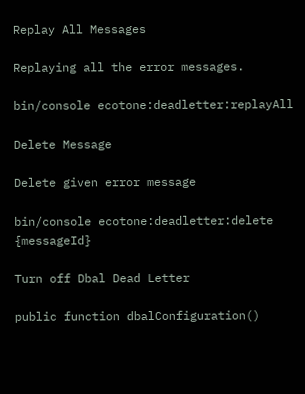Replay All Messages

Replaying all the error messages.

bin/console ecotone:deadletter:replayAll

Delete Message

Delete given error message

bin/console ecotone:deadletter:delete {messageId}

Turn off Dbal Dead Letter

public function dbalConfiguration()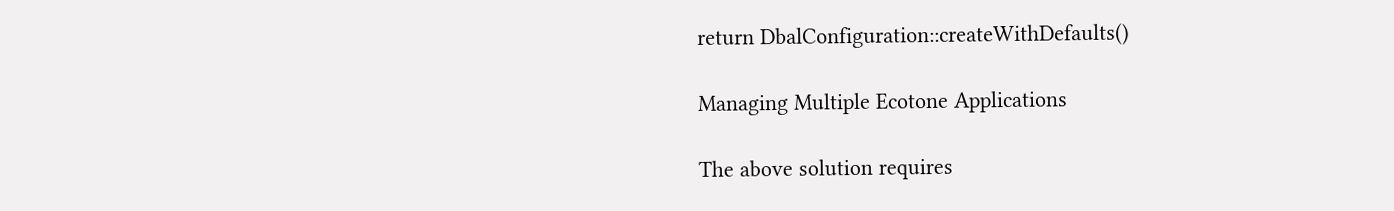return DbalConfiguration::createWithDefaults()

Managing Multiple Ecotone Applications

The above solution requires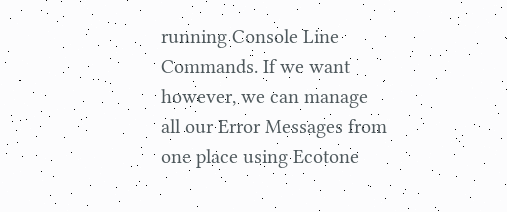running Console Line Commands. If we want however, we can manage all our Error Messages from one place using Ecotone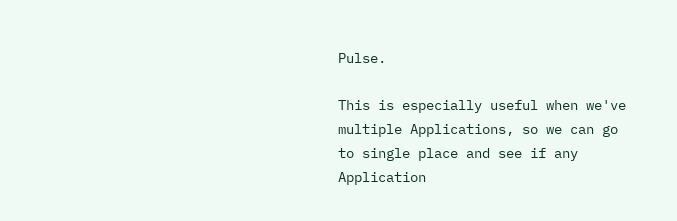Pulse.

This is especially useful when we've multiple Applications, so we can go to single place and see if any Application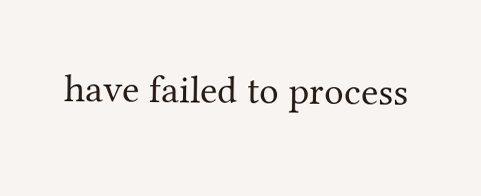have failed to process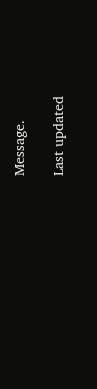Message.

Last updated